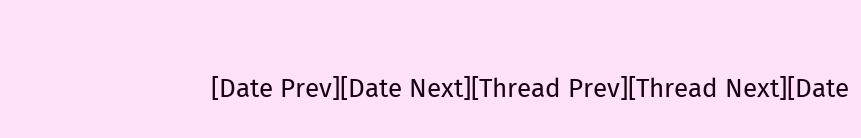[Date Prev][Date Next][Thread Prev][Thread Next][Date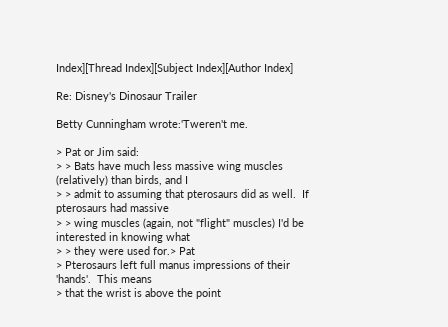Index][Thread Index][Subject Index][Author Index]

Re: Disney's Dinosaur Trailer

Betty Cunningham wrote:'Tweren't me.

> Pat or Jim said:
> > Bats have much less massive wing muscles (relatively) than birds, and I
> > admit to assuming that pterosaurs did as well.  If pterosaurs had massive
> > wing muscles (again, not "flight" muscles) I'd be interested in knowing what
> > they were used for.> Pat
> Pterosaurs left full manus impressions of their 'hands'.  This means
> that the wrist is above the point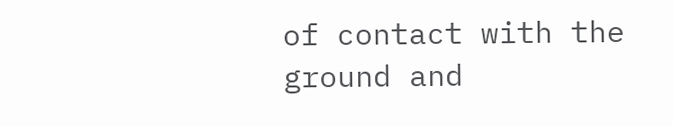of contact with the ground and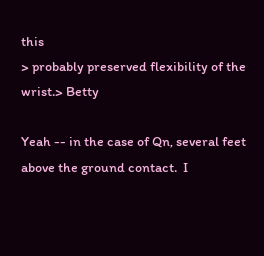this
> probably preserved flexibility of the wrist.> Betty

Yeah -- in the case of Qn, several feet above the ground contact.  I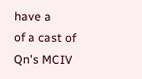have a
of a cast of Qn's MCIV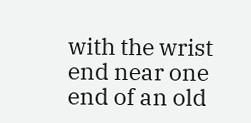with the wrist end near one end of an old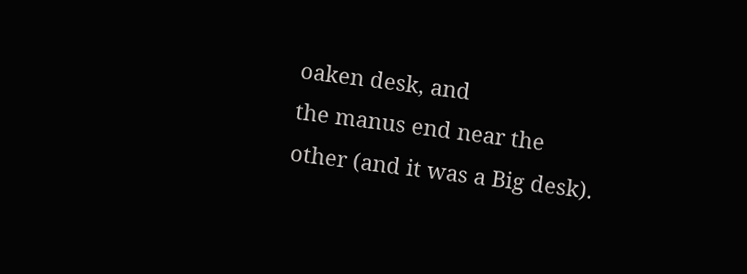oaken desk, and
the manus end near the other (and it was a Big desk).